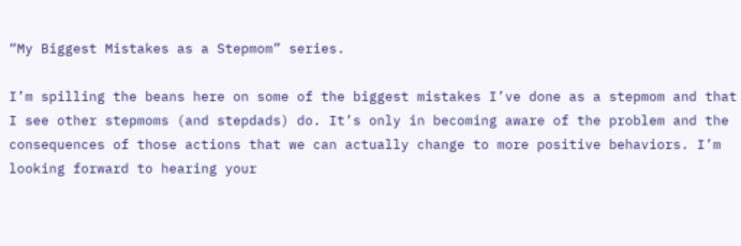“My Biggest Mistakes as a Stepmom” series.

I’m spilling the beans here on some of the biggest mistakes I’ve done as a stepmom and that I see other stepmoms (and stepdads) do. It’s only in becoming aware of the problem and the consequences of those actions that we can actually change to more positive behaviors. I’m looking forward to hearing your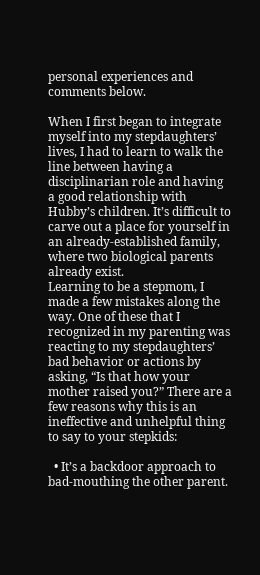personal experiences and comments below.

When I first began to integrate myself into my stepdaughters’ lives, I had to learn to walk the line between having a disciplinarian role and having a good relationship with Hubby’s children. It’s difficult to carve out a place for yourself in an already-established family, where two biological parents already exist.
Learning to be a stepmom, I made a few mistakes along the way. One of these that I recognized in my parenting was reacting to my stepdaughters’ bad behavior or actions by asking, “Is that how your mother raised you?” There are a few reasons why this is an ineffective and unhelpful thing to say to your stepkids:

  • It’s a backdoor approach to bad-mouthing the other parent.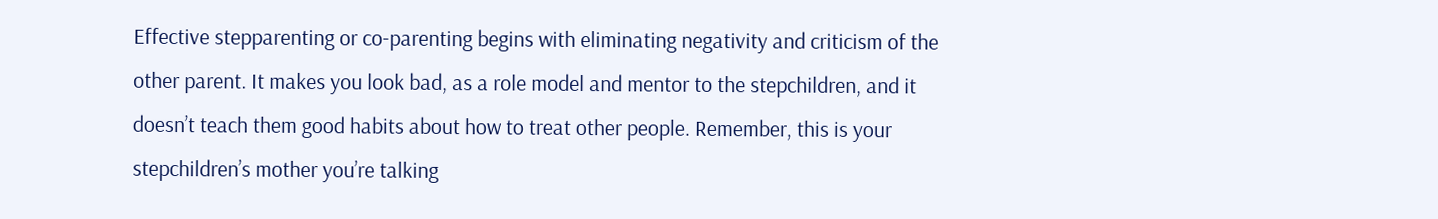Effective stepparenting or co-parenting begins with eliminating negativity and criticism of the other parent. It makes you look bad, as a role model and mentor to the stepchildren, and it doesn’t teach them good habits about how to treat other people. Remember, this is your stepchildren’s mother you’re talking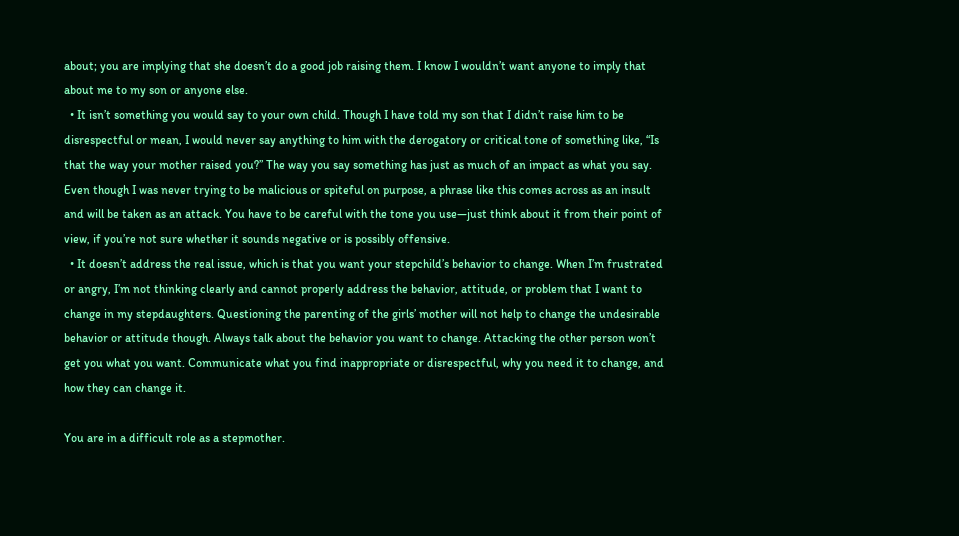about; you are implying that she doesn’t do a good job raising them. I know I wouldn’t want anyone to imply that about me to my son or anyone else.
  • It isn’t something you would say to your own child. Though I have told my son that I didn’t raise him to be disrespectful or mean, I would never say anything to him with the derogatory or critical tone of something like, “Is that the way your mother raised you?” The way you say something has just as much of an impact as what you say. Even though I was never trying to be malicious or spiteful on purpose, a phrase like this comes across as an insult and will be taken as an attack. You have to be careful with the tone you use—just think about it from their point of view, if you’re not sure whether it sounds negative or is possibly offensive.
  • It doesn’t address the real issue, which is that you want your stepchild’s behavior to change. When I’m frustrated or angry, I’m not thinking clearly and cannot properly address the behavior, attitude, or problem that I want to change in my stepdaughters. Questioning the parenting of the girls’ mother will not help to change the undesirable behavior or attitude though. Always talk about the behavior you want to change. Attacking the other person won’t get you what you want. Communicate what you find inappropriate or disrespectful, why you need it to change, and how they can change it.

You are in a difficult role as a stepmother.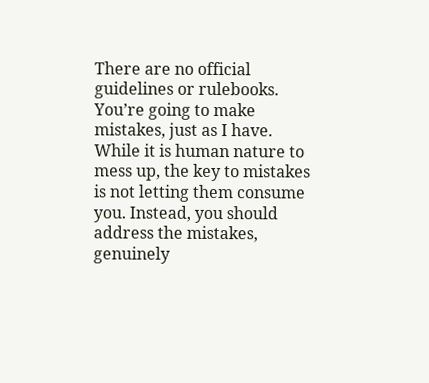There are no official guidelines or rulebooks. You’re going to make mistakes, just as I have. While it is human nature to mess up, the key to mistakes is not letting them consume you. Instead, you should address the mistakes, genuinely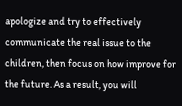apologize and try to effectively communicate the real issue to the children, then focus on how improve for the future. As a result, you will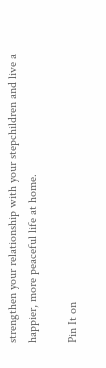strengthen your relationship with your stepchildren and live a happier, more peaceful life at home.

Pin It on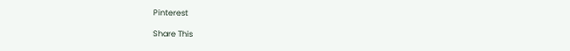Pinterest

Share This